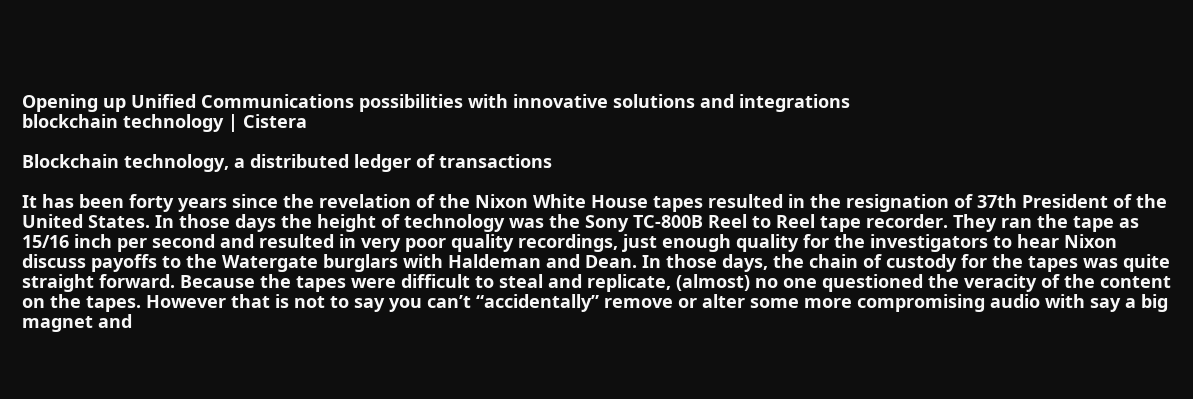Opening up Unified Communications possibilities with innovative solutions and integrations
blockchain technology | Cistera

Blockchain technology, a distributed ledger of transactions

It has been forty years since the revelation of the Nixon White House tapes resulted in the resignation of 37th President of the United States. In those days the height of technology was the Sony TC-800B Reel to Reel tape recorder. They ran the tape as 15/16 inch per second and resulted in very poor quality recordings, just enough quality for the investigators to hear Nixon discuss payoffs to the Watergate burglars with Haldeman and Dean. In those days, the chain of custody for the tapes was quite straight forward. Because the tapes were difficult to steal and replicate, (almost) no one questioned the veracity of the content on the tapes. However that is not to say you can’t “accidentally” remove or alter some more compromising audio with say a big magnet and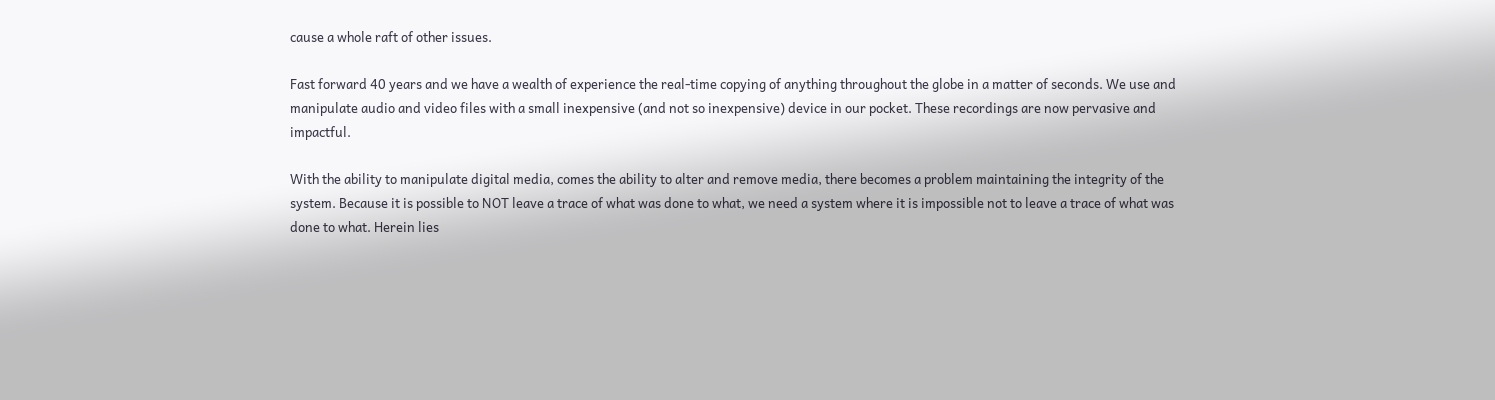cause a whole raft of other issues.

Fast forward 40 years and we have a wealth of experience the real-time copying of anything throughout the globe in a matter of seconds. We use and manipulate audio and video files with a small inexpensive (and not so inexpensive) device in our pocket. These recordings are now pervasive and impactful.

With the ability to manipulate digital media, comes the ability to alter and remove media, there becomes a problem maintaining the integrity of the system. Because it is possible to NOT leave a trace of what was done to what, we need a system where it is impossible not to leave a trace of what was done to what. Herein lies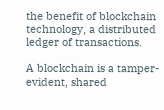the benefit of blockchain technology, a distributed ledger of transactions.

A blockchain is a tamper-evident, shared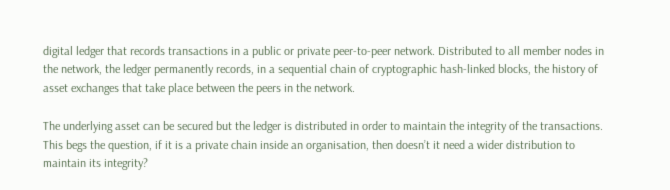digital ledger that records transactions in a public or private peer-to-peer network. Distributed to all member nodes in the network, the ledger permanently records, in a sequential chain of cryptographic hash-linked blocks, the history of asset exchanges that take place between the peers in the network.

The underlying asset can be secured but the ledger is distributed in order to maintain the integrity of the transactions. This begs the question, if it is a private chain inside an organisation, then doesn’t it need a wider distribution to maintain its integrity?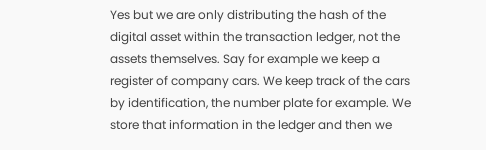Yes but we are only distributing the hash of the digital asset within the transaction ledger, not the assets themselves. Say for example we keep a register of company cars. We keep track of the cars by identification, the number plate for example. We store that information in the ledger and then we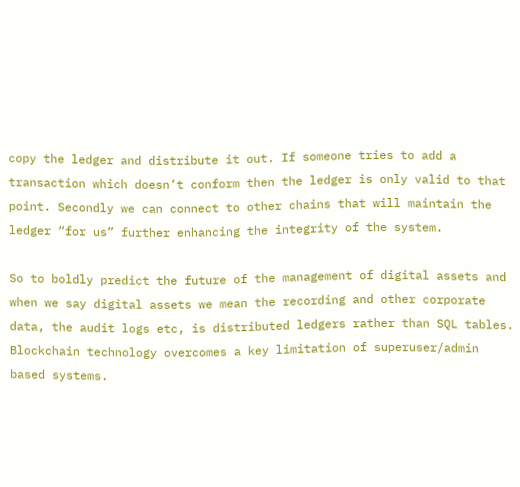copy the ledger and distribute it out. If someone tries to add a transaction which doesn’t conform then the ledger is only valid to that point. Secondly we can connect to other chains that will maintain the ledger “for us” further enhancing the integrity of the system.

So to boldly predict the future of the management of digital assets and when we say digital assets we mean the recording and other corporate data, the audit logs etc, is distributed ledgers rather than SQL tables. Blockchain technology overcomes a key limitation of superuser/admin based systems.